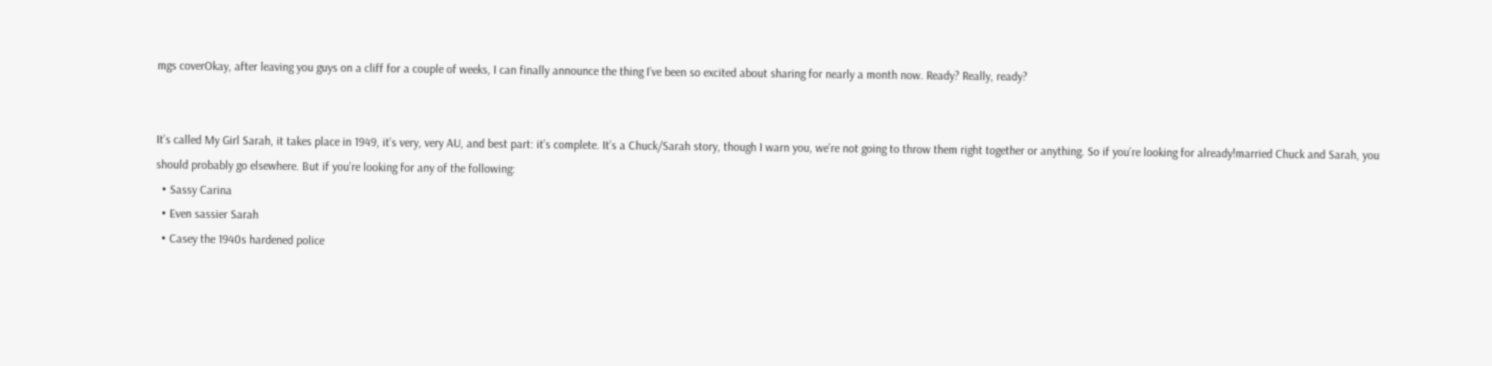mgs coverOkay, after leaving you guys on a cliff for a couple of weeks, I can finally announce the thing I’ve been so excited about sharing for nearly a month now. Ready? Really, ready?


It’s called My Girl Sarah, it takes place in 1949, it’s very, very AU, and best part: it’s complete. It’s a Chuck/Sarah story, though I warn you, we’re not going to throw them right together or anything. So if you’re looking for already!married Chuck and Sarah, you should probably go elsewhere. But if you’re looking for any of the following:
  • Sassy Carina
  • Even sassier Sarah
  • Casey the 1940s hardened police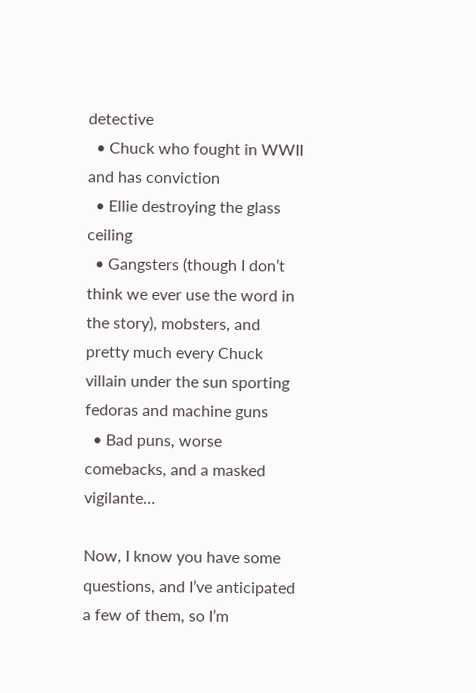detective
  • Chuck who fought in WWII and has conviction
  • Ellie destroying the glass ceiling
  • Gangsters (though I don’t think we ever use the word in the story), mobsters, and pretty much every Chuck villain under the sun sporting fedoras and machine guns
  • Bad puns, worse comebacks, and a masked vigilante…

Now, I know you have some questions, and I’ve anticipated a few of them, so I’m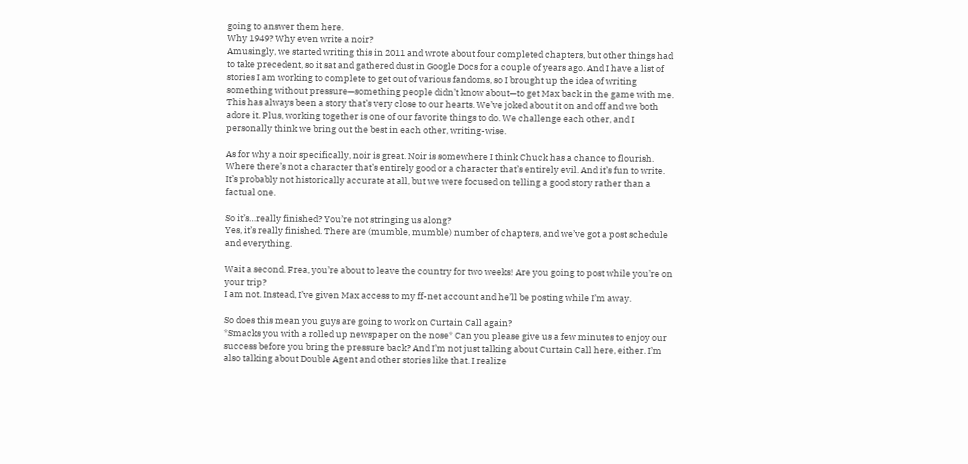going to answer them here.
Why 1949? Why even write a noir?
Amusingly, we started writing this in 2011 and wrote about four completed chapters, but other things had to take precedent, so it sat and gathered dust in Google Docs for a couple of years ago. And I have a list of stories I am working to complete to get out of various fandoms, so I brought up the idea of writing something without pressure—something people didn’t know about—to get Max back in the game with me. This has always been a story that’s very close to our hearts. We’ve joked about it on and off and we both adore it. Plus, working together is one of our favorite things to do. We challenge each other, and I personally think we bring out the best in each other, writing-wise.

As for why a noir specifically, noir is great. Noir is somewhere I think Chuck has a chance to flourish. Where there’s not a character that’s entirely good or a character that’s entirely evil. And it’s fun to write. It’s probably not historically accurate at all, but we were focused on telling a good story rather than a factual one.

So it’s…really finished? You’re not stringing us along?
Yes, it’s really finished. There are (mumble, mumble) number of chapters, and we’ve got a post schedule and everything.

Wait a second. Frea, you’re about to leave the country for two weeks! Are you going to post while you’re on your trip?
I am not. Instead, I’ve given Max access to my ff-net account and he’ll be posting while I’m away.

So does this mean you guys are going to work on Curtain Call again?
*Smacks you with a rolled up newspaper on the nose* Can you please give us a few minutes to enjoy our success before you bring the pressure back? And I’m not just talking about Curtain Call here, either. I’m also talking about Double Agent and other stories like that. I realize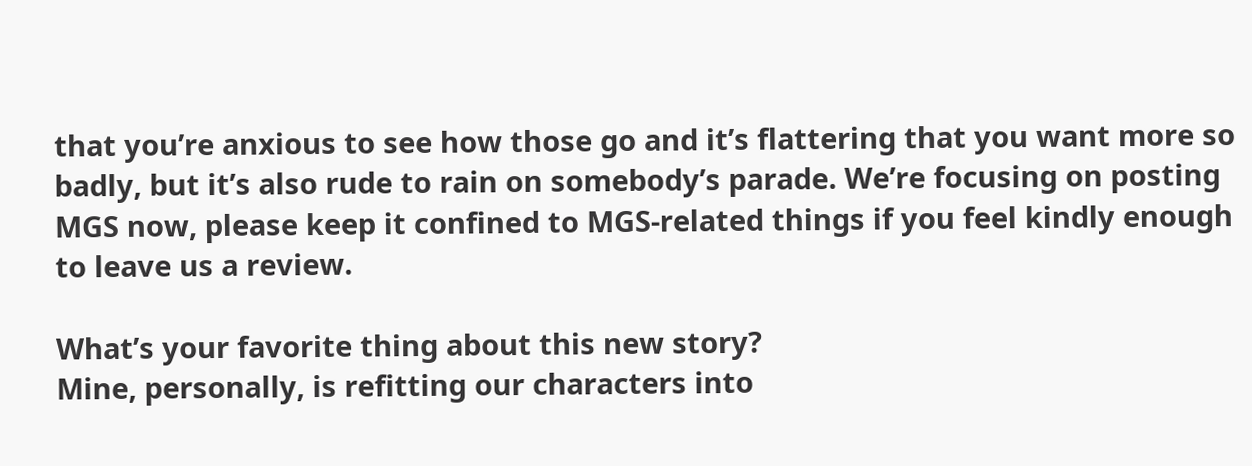that you’re anxious to see how those go and it’s flattering that you want more so badly, but it’s also rude to rain on somebody’s parade. We’re focusing on posting MGS now, please keep it confined to MGS-related things if you feel kindly enough to leave us a review.

What’s your favorite thing about this new story?
Mine, personally, is refitting our characters into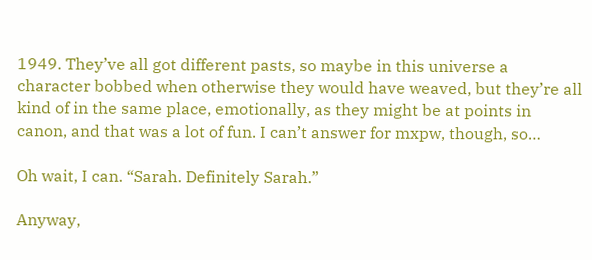1949. They’ve all got different pasts, so maybe in this universe a character bobbed when otherwise they would have weaved, but they’re all kind of in the same place, emotionally, as they might be at points in canon, and that was a lot of fun. I can’t answer for mxpw, though, so…

Oh wait, I can. “Sarah. Definitely Sarah.”

Anyway,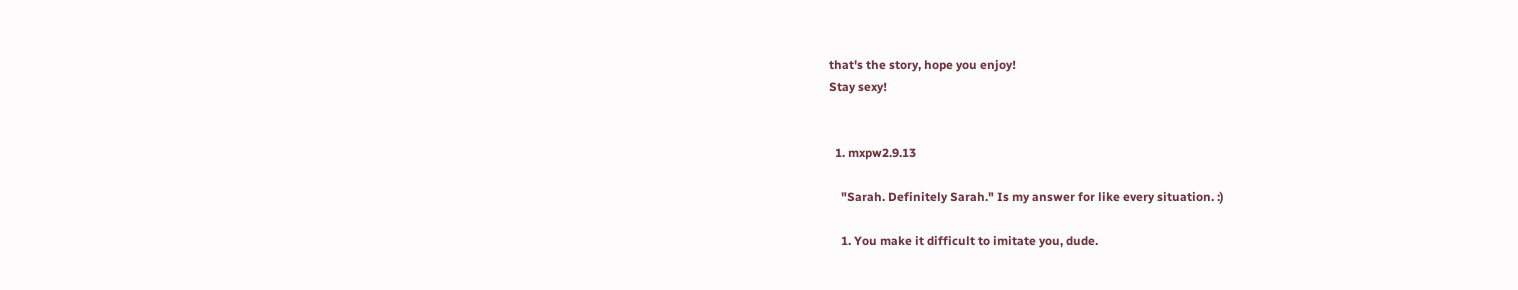that's the story, hope you enjoy!
Stay sexy!


  1. mxpw2.9.13

    "Sarah. Definitely Sarah." Is my answer for like every situation. :)

    1. You make it difficult to imitate you, dude.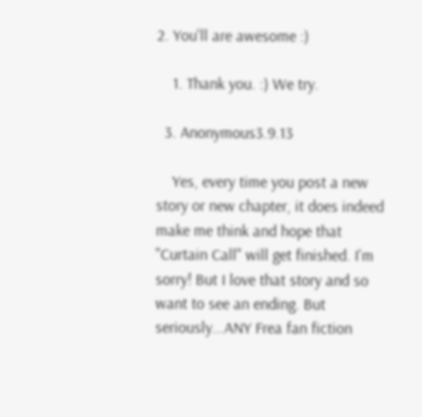2. You'll are awesome :)

    1. Thank you. :) We try.

  3. Anonymous3.9.13

    Yes, every time you post a new story or new chapter, it does indeed make me think and hope that "Curtain Call" will get finished. I'm sorry! But I love that story and so want to see an ending. But seriously...ANY Frea fan fiction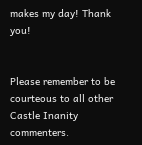makes my day! Thank you!


Please remember to be courteous to all other Castle Inanity commenters.